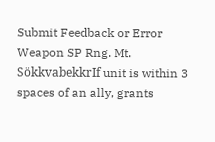Submit Feedback or Error
Weapon SP Rng. Mt.
SökkvabekkrIf unit is within 3 spaces of an ally, grants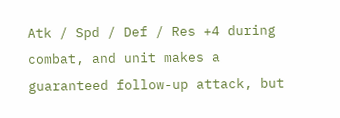Atk / Spd / Def / Res +4 during combat, and unit makes a guaranteed follow-up attack, but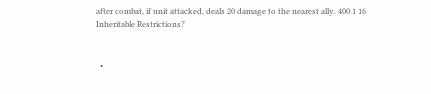after combat, if unit attacked, deals 20 damage to the nearest ally. 400 1 16
Inheritable Restrictions?


  •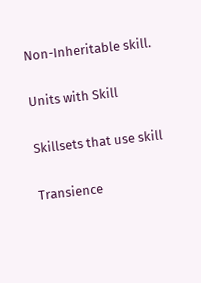Non-Inheritable skill.

Units with Skill

Skillsets that use skill

Transience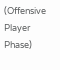(Offensive Player Phase)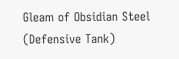Gleam of Obsidian Steel (Defensive Tank)